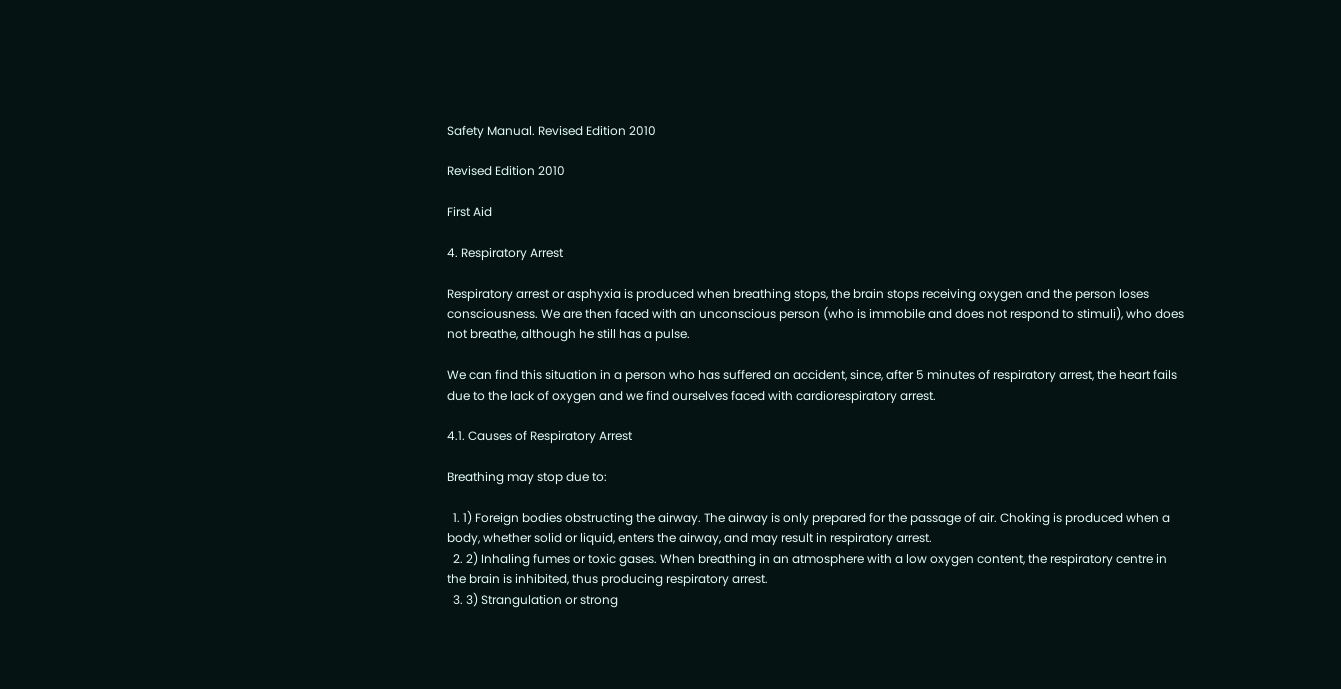Safety Manual. Revised Edition 2010

Revised Edition 2010

First Aid

4. Respiratory Arrest

Respiratory arrest or asphyxia is produced when breathing stops, the brain stops receiving oxygen and the person loses consciousness. We are then faced with an unconscious person (who is immobile and does not respond to stimuli), who does not breathe, although he still has a pulse.

We can find this situation in a person who has suffered an accident, since, after 5 minutes of respiratory arrest, the heart fails due to the lack of oxygen and we find ourselves faced with cardiorespiratory arrest.

4.1. Causes of Respiratory Arrest

Breathing may stop due to:

  1. 1) Foreign bodies obstructing the airway. The airway is only prepared for the passage of air. Choking is produced when a body, whether solid or liquid, enters the airway, and may result in respiratory arrest.
  2. 2) Inhaling fumes or toxic gases. When breathing in an atmosphere with a low oxygen content, the respiratory centre in the brain is inhibited, thus producing respiratory arrest.
  3. 3) Strangulation or strong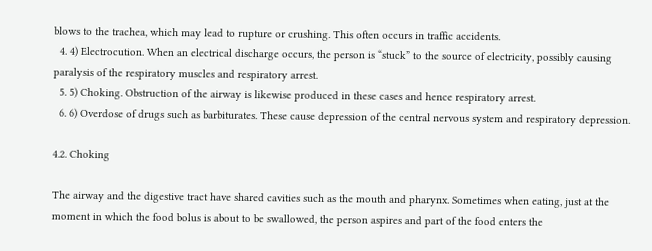blows to the trachea, which may lead to rupture or crushing. This often occurs in traffic accidents.
  4. 4) Electrocution. When an electrical discharge occurs, the person is “stuck” to the source of electricity, possibly causing paralysis of the respiratory muscles and respiratory arrest.
  5. 5) Choking. Obstruction of the airway is likewise produced in these cases and hence respiratory arrest.
  6. 6) Overdose of drugs such as barbiturates. These cause depression of the central nervous system and respiratory depression.

4.2. Choking

The airway and the digestive tract have shared cavities such as the mouth and pharynx. Sometimes when eating, just at the moment in which the food bolus is about to be swallowed, the person aspires and part of the food enters the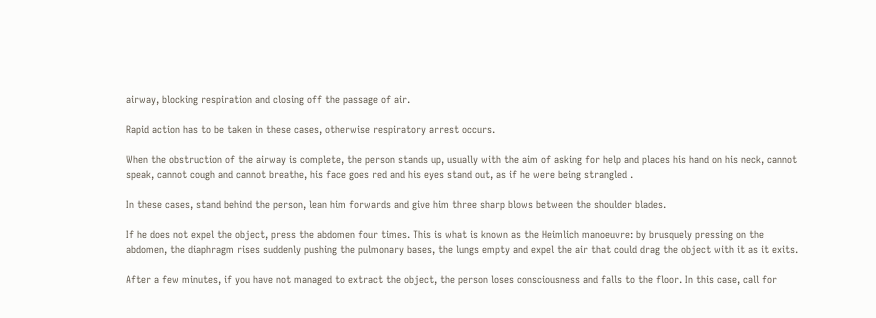airway, blocking respiration and closing off the passage of air.

Rapid action has to be taken in these cases, otherwise respiratory arrest occurs.

When the obstruction of the airway is complete, the person stands up, usually with the aim of asking for help and places his hand on his neck, cannot speak, cannot cough and cannot breathe, his face goes red and his eyes stand out, as if he were being strangled .

In these cases, stand behind the person, lean him forwards and give him three sharp blows between the shoulder blades.

If he does not expel the object, press the abdomen four times. This is what is known as the Heimlich manoeuvre: by brusquely pressing on the abdomen, the diaphragm rises suddenly pushing the pulmonary bases, the lungs empty and expel the air that could drag the object with it as it exits.

After a few minutes, if you have not managed to extract the object, the person loses consciousness and falls to the floor. In this case, call for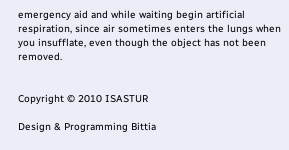emergency aid and while waiting begin artificial respiration, since air sometimes enters the lungs when you insufflate, even though the object has not been removed.


Copyright © 2010 ISASTUR

Design & Programming Bittia